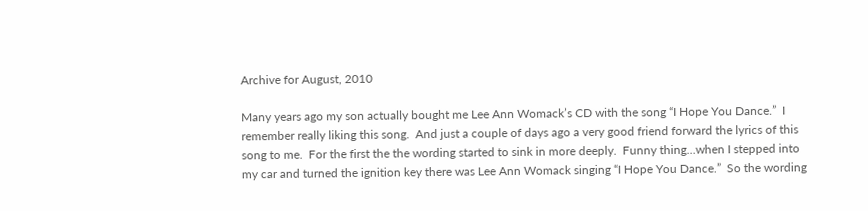Archive for August, 2010

Many years ago my son actually bought me Lee Ann Womack’s CD with the song “I Hope You Dance.”  I remember really liking this song.  And just a couple of days ago a very good friend forward the lyrics of this  song to me.  For the first the the wording started to sink in more deeply.  Funny thing…when I stepped into my car and turned the ignition key there was Lee Ann Womack singing “I Hope You Dance.”  So the wording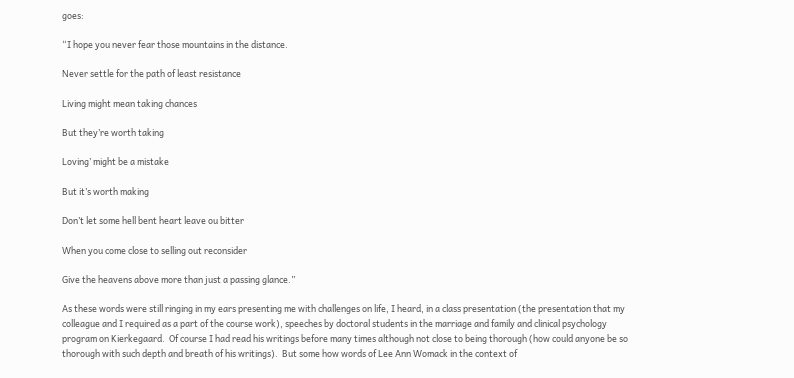goes:

“I hope you never fear those mountains in the distance.

Never settle for the path of least resistance

Living might mean taking chances

But they’re worth taking

Loving’ might be a mistake

But it’s worth making

Don’t let some hell bent heart leave ou bitter

When you come close to selling out reconsider

Give the heavens above more than just a passing glance.”

As these words were still ringing in my ears presenting me with challenges on life, I heard, in a class presentation (the presentation that my colleague and I required as a part of the course work), speeches by doctoral students in the marriage and family and clinical psychology program on Kierkegaard.  Of course I had read his writings before many times although not close to being thorough (how could anyone be so thorough with such depth and breath of his writings).  But some how words of Lee Ann Womack in the context of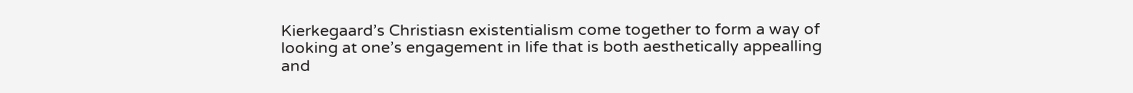Kierkegaard’s Christiasn existentialism come together to form a way of looking at one’s engagement in life that is both aesthetically appealling and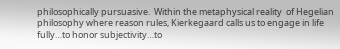philosophically pursuasive.  Within the metaphysical reality  of Hegelian philosophy where reason rules, Kierkegaard calls us to engage in life fully…to honor subjectivity…to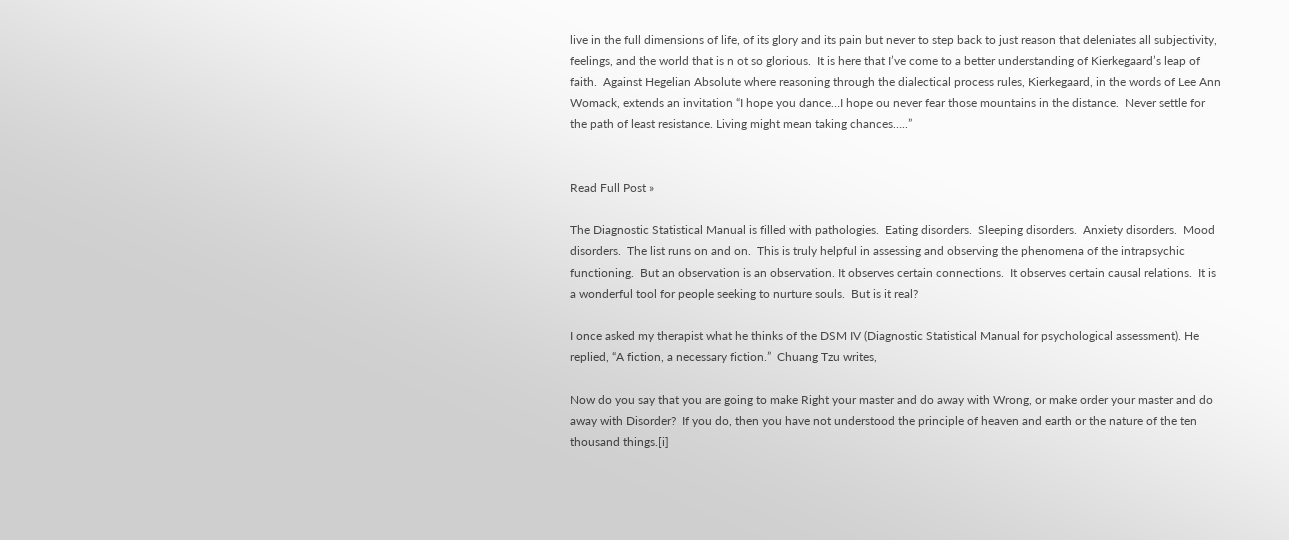live in the full dimensions of life, of its glory and its pain but never to step back to just reason that deleniates all subjectivity, feelings, and the world that is n ot so glorious.  It is here that I’ve come to a better understanding of Kierkegaard’s leap of faith.  Against Hegelian Absolute where reasoning through the dialectical process rules, Kierkegaard, in the words of Lee Ann Womack, extends an invitation “I hope you dance…I hope ou never fear those mountains in the distance.  Never settle for the path of least resistance. Living might mean taking chances…..”


Read Full Post »

The Diagnostic Statistical Manual is filled with pathologies.  Eating disorders.  Sleeping disorders.  Anxiety disorders.  Mood disorders.  The list runs on and on.  This is truly helpful in assessing and observing the phenomena of the intrapsychic functioning.  But an observation is an observation. It observes certain connections.  It observes certain causal relations.  It is a wonderful tool for people seeking to nurture souls.  But is it real?

I once asked my therapist what he thinks of the DSM IV (Diagnostic Statistical Manual for psychological assessment). He replied, “A fiction, a necessary fiction.”  Chuang Tzu writes,

Now do you say that you are going to make Right your master and do away with Wrong, or make order your master and do away with Disorder?  If you do, then you have not understood the principle of heaven and earth or the nature of the ten thousand things.[i]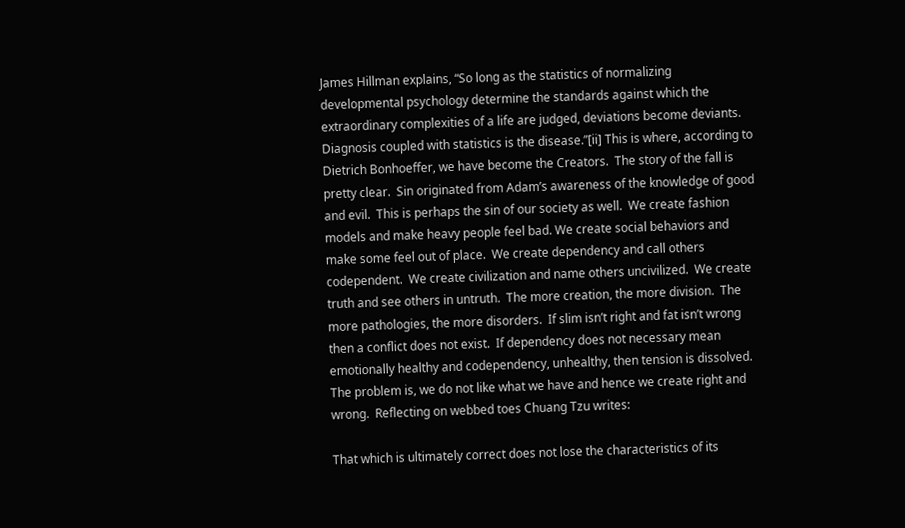James Hillman explains, “So long as the statistics of normalizing developmental psychology determine the standards against which the extraordinary complexities of a life are judged, deviations become deviants.  Diagnosis coupled with statistics is the disease.”[ii] This is where, according to Dietrich Bonhoeffer, we have become the Creators.  The story of the fall is pretty clear.  Sin originated from Adam’s awareness of the knowledge of good and evil.  This is perhaps the sin of our society as well.  We create fashion models and make heavy people feel bad. We create social behaviors and make some feel out of place.  We create dependency and call others codependent.  We create civilization and name others uncivilized.  We create truth and see others in untruth.  The more creation, the more division.  The more pathologies, the more disorders.  If slim isn’t right and fat isn’t wrong then a conflict does not exist.  If dependency does not necessary mean emotionally healthy and codependency, unhealthy, then tension is dissolved. The problem is, we do not like what we have and hence we create right and wrong.  Reflecting on webbed toes Chuang Tzu writes:

That which is ultimately correct does not lose the characteristics of its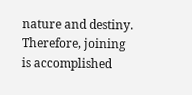nature and destiny.  Therefore, joining is accomplished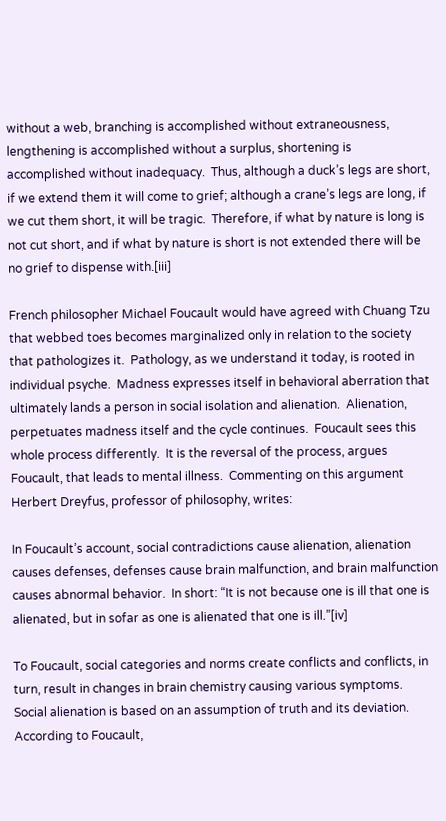without a web, branching is accomplished without extraneousness, lengthening is accomplished without a surplus, shortening is accomplished without inadequacy.  Thus, although a duck’s legs are short, if we extend them it will come to grief; although a crane’s legs are long, if we cut them short, it will be tragic.  Therefore, if what by nature is long is not cut short, and if what by nature is short is not extended there will be no grief to dispense with.[iii]

French philosopher Michael Foucault would have agreed with Chuang Tzu that webbed toes becomes marginalized only in relation to the society that pathologizes it.  Pathology, as we understand it today, is rooted in individual psyche.  Madness expresses itself in behavioral aberration that ultimately lands a person in social isolation and alienation.  Alienation, perpetuates madness itself and the cycle continues.  Foucault sees this whole process differently.  It is the reversal of the process, argues Foucault, that leads to mental illness.  Commenting on this argument Herbert Dreyfus, professor of philosophy, writes:

In Foucault’s account, social contradictions cause alienation, alienation causes defenses, defenses cause brain malfunction, and brain malfunction causes abnormal behavior.  In short: “It is not because one is ill that one is alienated, but in sofar as one is alienated that one is ill.”[iv]

To Foucault, social categories and norms create conflicts and conflicts, in turn, result in changes in brain chemistry causing various symptoms.  Social alienation is based on an assumption of truth and its deviation.  According to Foucault,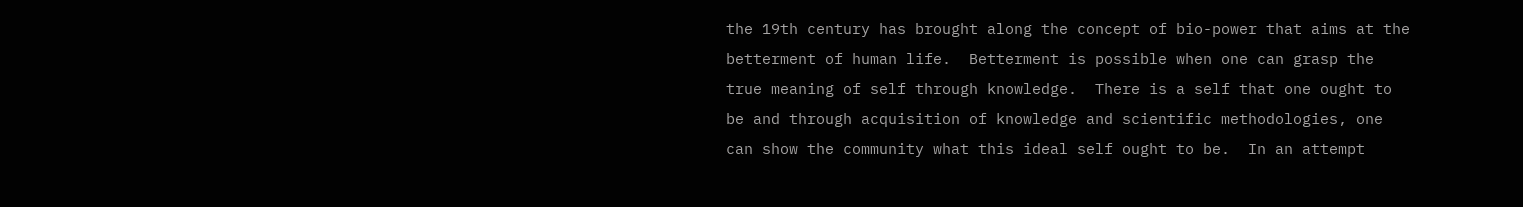the 19th century has brought along the concept of bio-power that aims at the betterment of human life.  Betterment is possible when one can grasp the true meaning of self through knowledge.  There is a self that one ought to be and through acquisition of knowledge and scientific methodologies, one can show the community what this ideal self ought to be.  In an attempt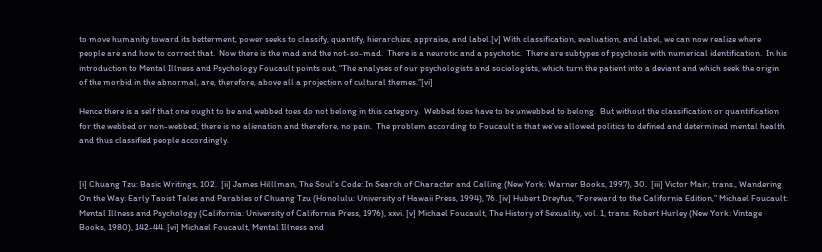to move humanity toward its betterment, power seeks to classify, quantify, hierarchize, appraise, and label.[v] With classification, evaluation, and label, we can now realize where people are and how to correct that.  Now there is the mad and the not-so-mad.  There is a neurotic and a psychotic.  There are subtypes of psychosis with numerical identification.  In his introduction to Mental Illness and Psychology Foucault points out, “The analyses of our psychologists and sociologists, which turn the patient into a deviant and which seek the origin of the morbid in the abnormal, are, therefore, above all a projection of cultural themes.”[vi]

Hence there is a self that one ought to be and webbed toes do not belong in this category.  Webbed toes have to be unwebbed to belong.  But without the classification or quantification for the webbed or non-webbed, there is no alienation and therefore, no pain.  The problem according to Foucault is that we’ve allowed politics to defined and determined mental health and thus classified people accordingly.


[i] Chuang Tzu: Basic Writings, 102.  [ii] James Hilllman, The Soul’s Code: In Search of Character and Calling (New York: Warner Books, 1997), 30.  [iii] Victor Mair, trans., Wandering On the Way: Early Taoist Tales and Parables of Chuang Tzu (Honolulu: University of Hawaii Press, 1994), 76. [iv] Hubert Dreyfus, “Foreward to the California Edition,” Michael Foucault: Mental Illness and Psychology (California: University of California Press, 1976), xxvi. [v] Michael Foucault, The History of Sexuality, vol. 1, trans. Robert Hurley (New York: Vintage Books, 1980), 142-44. [vi] Michael Foucault, Mental Illness and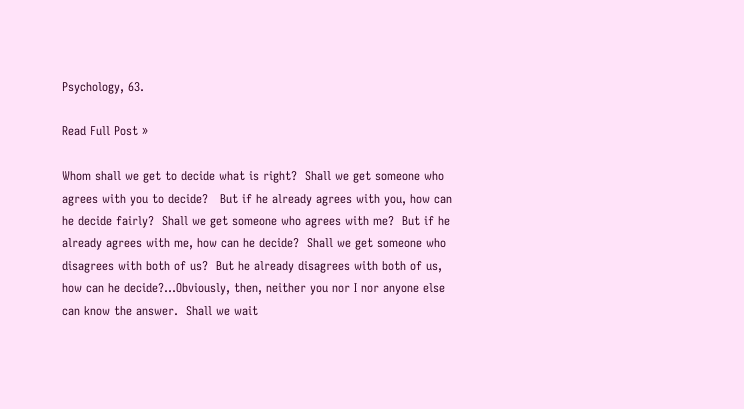Psychology, 63.

Read Full Post »

Whom shall we get to decide what is right?  Shall we get someone who agrees with you to decide?   But if he already agrees with you, how can he decide fairly?  Shall we get someone who agrees with me?  But if he already agrees with me, how can he decide?  Shall we get someone who disagrees with both of us?  But he already disagrees with both of us, how can he decide?…Obviously, then, neither you nor I nor anyone else can know the answer.  Shall we wait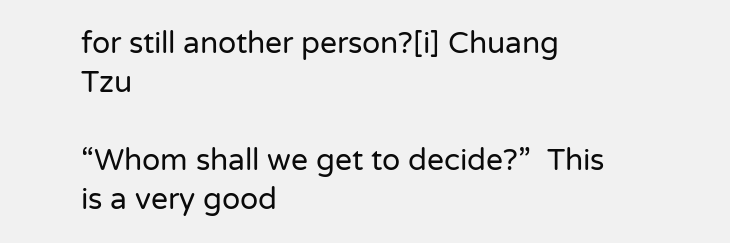for still another person?[i] Chuang Tzu

“Whom shall we get to decide?”  This is a very good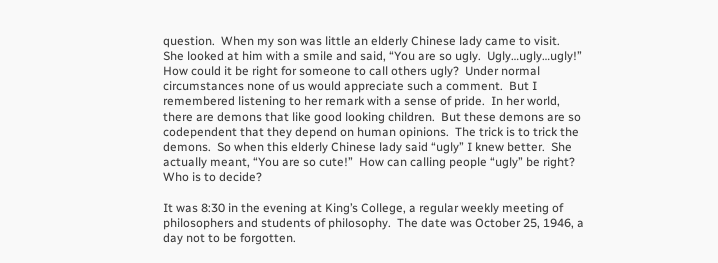question.  When my son was little an elderly Chinese lady came to visit.  She looked at him with a smile and said, “You are so ugly.  Ugly…ugly…ugly!”  How could it be right for someone to call others ugly?  Under normal circumstances none of us would appreciate such a comment.  But I remembered listening to her remark with a sense of pride.  In her world, there are demons that like good looking children.  But these demons are so codependent that they depend on human opinions.  The trick is to trick the demons.  So when this elderly Chinese lady said “ugly” I knew better.  She actually meant, “You are so cute!”  How can calling people “ugly” be right?  Who is to decide?

It was 8:30 in the evening at King’s College, a regular weekly meeting of philosophers and students of philosophy.  The date was October 25, 1946, a day not to be forgotten.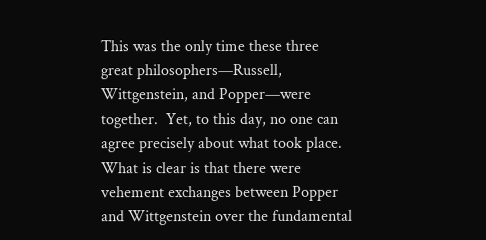This was the only time these three great philosophers—Russell, Wittgenstein, and Popper—were together.  Yet, to this day, no one can agree precisely about what took place.  What is clear is that there were vehement exchanges between Popper and Wittgenstein over the fundamental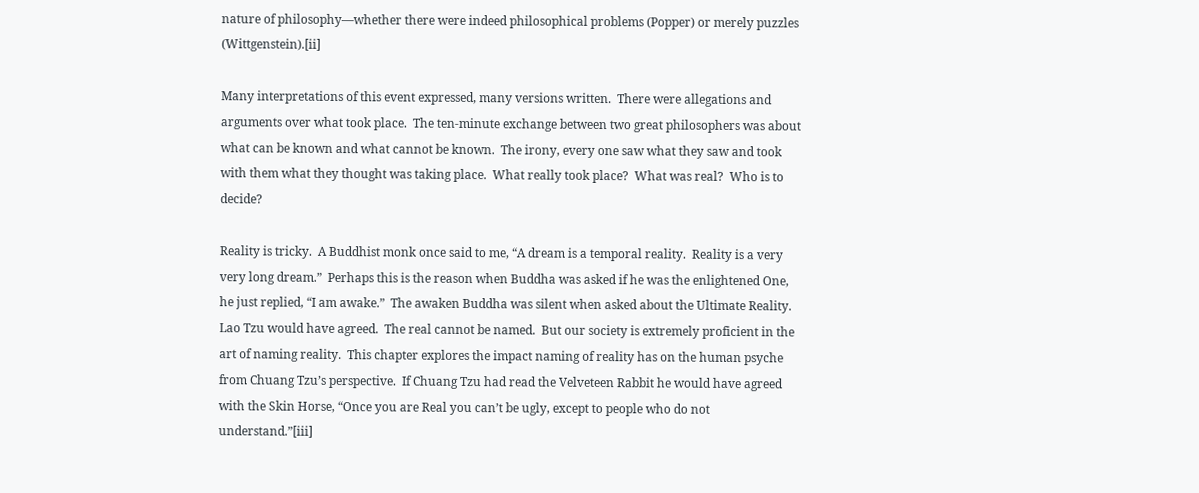nature of philosophy—whether there were indeed philosophical problems (Popper) or merely puzzles (Wittgenstein).[ii]

Many interpretations of this event expressed, many versions written.  There were allegations and arguments over what took place.  The ten-minute exchange between two great philosophers was about what can be known and what cannot be known.  The irony, every one saw what they saw and took with them what they thought was taking place.  What really took place?  What was real?  Who is to decide?

Reality is tricky.  A Buddhist monk once said to me, “A dream is a temporal reality.  Reality is a very very long dream.”  Perhaps this is the reason when Buddha was asked if he was the enlightened One, he just replied, “I am awake.”  The awaken Buddha was silent when asked about the Ultimate Reality.  Lao Tzu would have agreed.  The real cannot be named.  But our society is extremely proficient in the art of naming reality.  This chapter explores the impact naming of reality has on the human psyche from Chuang Tzu’s perspective.  If Chuang Tzu had read the Velveteen Rabbit he would have agreed with the Skin Horse, “Once you are Real you can’t be ugly, except to people who do not understand.”[iii]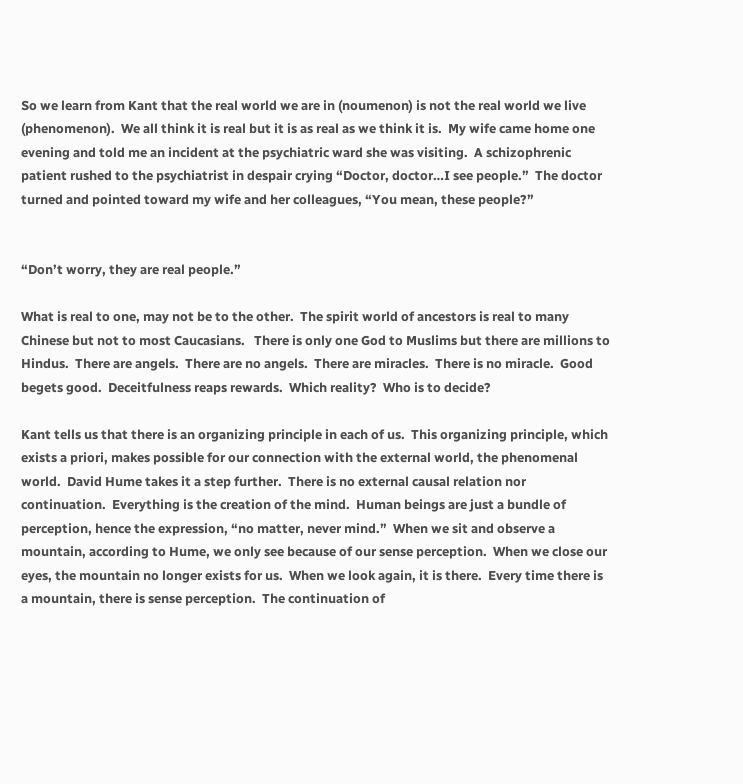So we learn from Kant that the real world we are in (noumenon) is not the real world we live (phenomenon).  We all think it is real but it is as real as we think it is.  My wife came home one evening and told me an incident at the psychiatric ward she was visiting.  A schizophrenic patient rushed to the psychiatrist in despair crying “Doctor, doctor…I see people.”  The doctor turned and pointed toward my wife and her colleagues, “You mean, these people?”


“Don’t worry, they are real people.”

What is real to one, may not be to the other.  The spirit world of ancestors is real to many Chinese but not to most Caucasians.   There is only one God to Muslims but there are millions to Hindus.  There are angels.  There are no angels.  There are miracles.  There is no miracle.  Good begets good.  Deceitfulness reaps rewards.  Which reality?  Who is to decide?

Kant tells us that there is an organizing principle in each of us.  This organizing principle, which exists a priori, makes possible for our connection with the external world, the phenomenal world.  David Hume takes it a step further.  There is no external causal relation nor continuation.  Everything is the creation of the mind.  Human beings are just a bundle of perception, hence the expression, “no matter, never mind.”  When we sit and observe a mountain, according to Hume, we only see because of our sense perception.  When we close our eyes, the mountain no longer exists for us.  When we look again, it is there.  Every time there is a mountain, there is sense perception.  The continuation of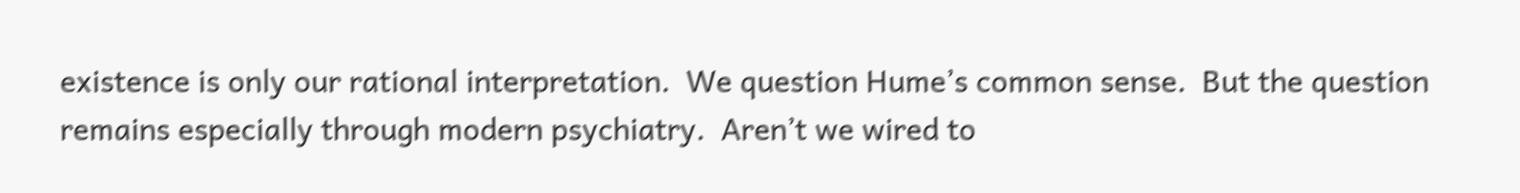existence is only our rational interpretation.  We question Hume’s common sense.  But the question remains especially through modern psychiatry.  Aren’t we wired to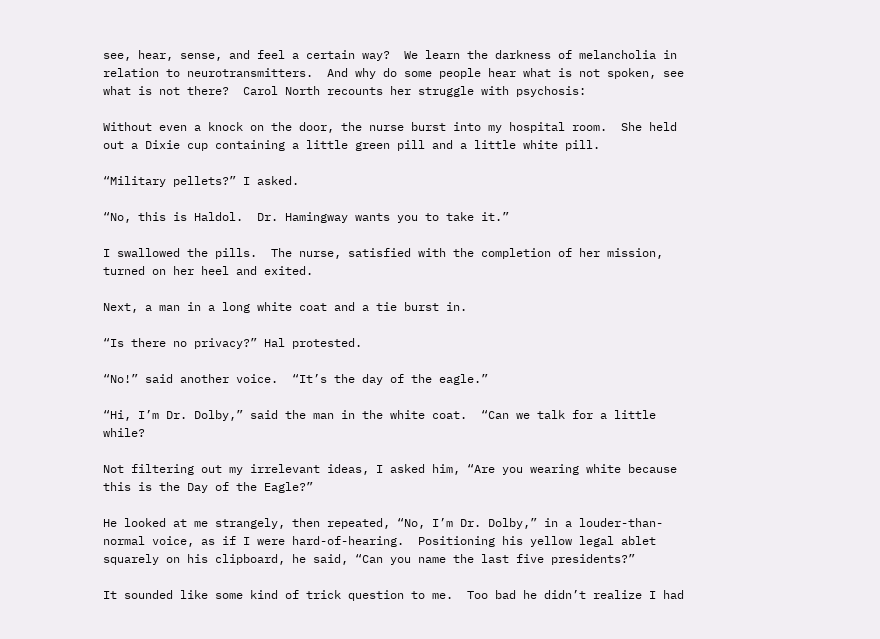see, hear, sense, and feel a certain way?  We learn the darkness of melancholia in relation to neurotransmitters.  And why do some people hear what is not spoken, see what is not there?  Carol North recounts her struggle with psychosis:

Without even a knock on the door, the nurse burst into my hospital room.  She held out a Dixie cup containing a little green pill and a little white pill.

“Military pellets?” I asked.

“No, this is Haldol.  Dr. Hamingway wants you to take it.”

I swallowed the pills.  The nurse, satisfied with the completion of her mission, turned on her heel and exited.

Next, a man in a long white coat and a tie burst in.

“Is there no privacy?” Hal protested.

“No!” said another voice.  “It’s the day of the eagle.”

“Hi, I’m Dr. Dolby,” said the man in the white coat.  “Can we talk for a little while?

Not filtering out my irrelevant ideas, I asked him, “Are you wearing white because this is the Day of the Eagle?”

He looked at me strangely, then repeated, “No, I’m Dr. Dolby,” in a louder-than-normal voice, as if I were hard-of-hearing.  Positioning his yellow legal ablet squarely on his clipboard, he said, “Can you name the last five presidents?”

It sounded like some kind of trick question to me.  Too bad he didn’t realize I had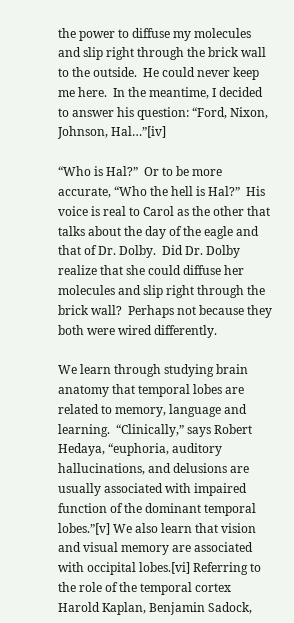the power to diffuse my molecules and slip right through the brick wall to the outside.  He could never keep me here.  In the meantime, I decided to answer his question: “Ford, Nixon, Johnson, Hal…”[iv]

“Who is Hal?”  Or to be more accurate, “Who the hell is Hal?”  His voice is real to Carol as the other that talks about the day of the eagle and that of Dr. Dolby.  Did Dr. Dolby realize that she could diffuse her molecules and slip right through the brick wall?  Perhaps not because they both were wired differently.

We learn through studying brain anatomy that temporal lobes are related to memory, language and learning.  “Clinically,” says Robert Hedaya, “euphoria, auditory hallucinations, and delusions are usually associated with impaired function of the dominant temporal lobes.”[v] We also learn that vision and visual memory are associated with occipital lobes.[vi] Referring to the role of the temporal cortex Harold Kaplan, Benjamin Sadock,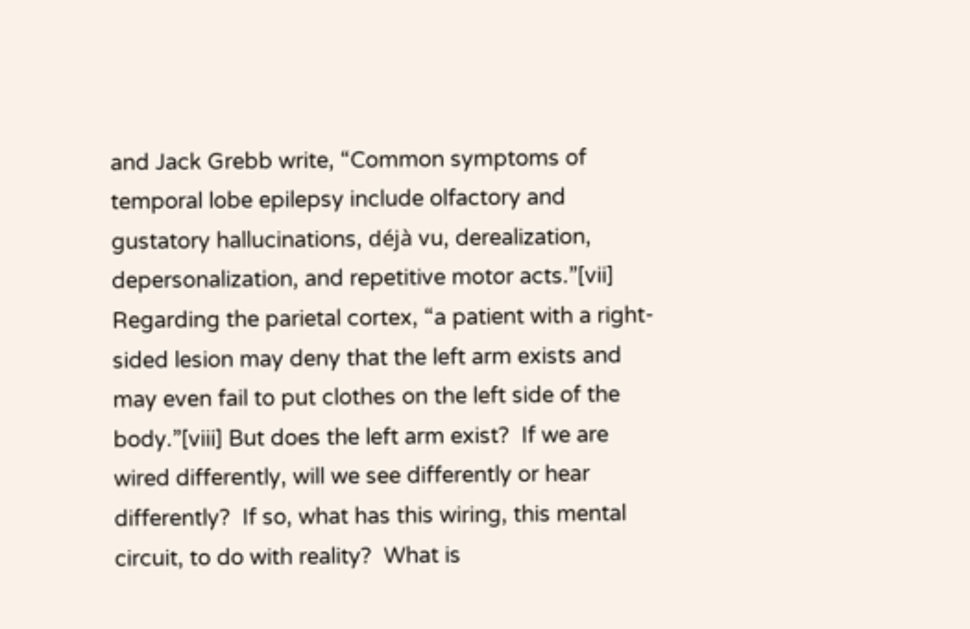and Jack Grebb write, “Common symptoms of temporal lobe epilepsy include olfactory and gustatory hallucinations, déjà vu, derealization, depersonalization, and repetitive motor acts.”[vii] Regarding the parietal cortex, “a patient with a right-sided lesion may deny that the left arm exists and may even fail to put clothes on the left side of the body.”[viii] But does the left arm exist?  If we are wired differently, will we see differently or hear differently?  If so, what has this wiring, this mental circuit, to do with reality?  What is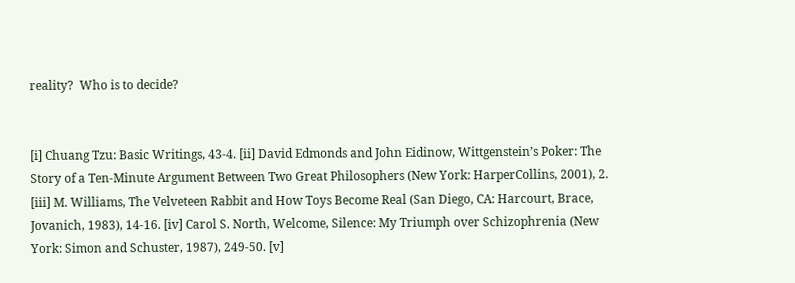reality?  Who is to decide?


[i] Chuang Tzu: Basic Writings, 43-4. [ii] David Edmonds and John Eidinow, Wittgenstein’s Poker: The Story of a Ten-Minute Argument Between Two Great Philosophers (New York: HarperCollins, 2001), 2. [iii] M. Williams, The Velveteen Rabbit and How Toys Become Real (San Diego, CA: Harcourt, Brace, Jovanich, 1983), 14-16. [iv] Carol S. North, Welcome, Silence: My Triumph over Schizophrenia (New York: Simon and Schuster, 1987), 249-50. [v]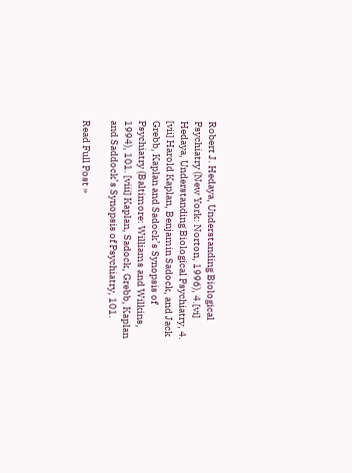Robert J. Hedaya, Understanding Biological Psychiatry (New York: Norton, 1996), 4.[vi] Hedaya, Understanding Biological Psychiatry, 4. [vii] Harold Kaplan, Benjamin Sadock, and Jack Grebb, Kaplan and Sadock’s Synopsis of Psychiatry (Baltimore: Williams and Wilkins, 1994), 101. [viii] Kaplan, Sadock, Grebb, Kaplan and Saddock’s Synopsis of Psychiatry, 101.

Read Full Post »